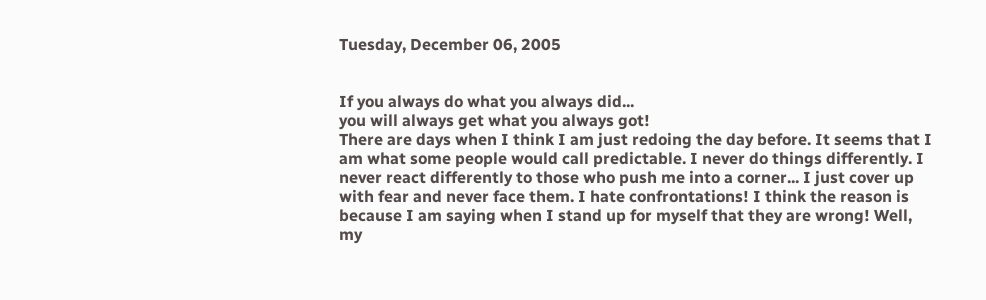Tuesday, December 06, 2005


If you always do what you always did...
you will always get what you always got!
There are days when I think I am just redoing the day before. It seems that I am what some people would call predictable. I never do things differently. I never react differently to those who push me into a corner... I just cover up with fear and never face them. I hate confrontations! I think the reason is because I am saying when I stand up for myself that they are wrong! Well, my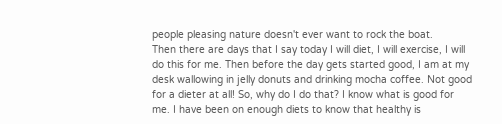people pleasing nature doesn't ever want to rock the boat.
Then there are days that I say today I will diet, I will exercise, I will do this for me. Then before the day gets started good, I am at my desk wallowing in jelly donuts and drinking mocha coffee. Not good for a dieter at all! So, why do I do that? I know what is good for me. I have been on enough diets to know that healthy is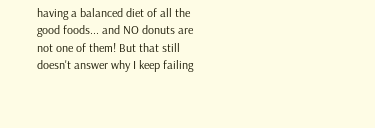having a balanced diet of all the good foods... and NO donuts are not one of them! But that still doesn't answer why I keep failing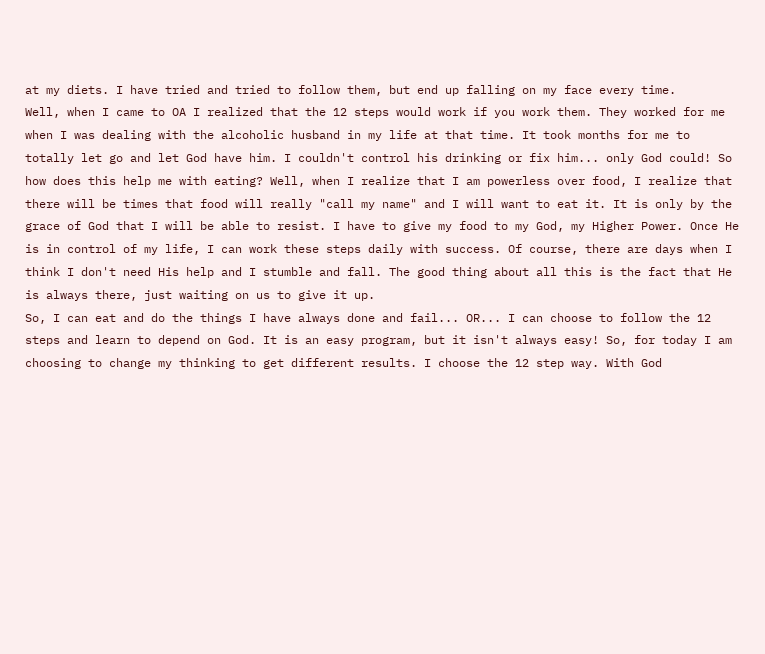at my diets. I have tried and tried to follow them, but end up falling on my face every time.
Well, when I came to OA I realized that the 12 steps would work if you work them. They worked for me when I was dealing with the alcoholic husband in my life at that time. It took months for me to totally let go and let God have him. I couldn't control his drinking or fix him... only God could! So how does this help me with eating? Well, when I realize that I am powerless over food, I realize that there will be times that food will really "call my name" and I will want to eat it. It is only by the grace of God that I will be able to resist. I have to give my food to my God, my Higher Power. Once He is in control of my life, I can work these steps daily with success. Of course, there are days when I think I don't need His help and I stumble and fall. The good thing about all this is the fact that He is always there, just waiting on us to give it up.
So, I can eat and do the things I have always done and fail... OR... I can choose to follow the 12 steps and learn to depend on God. It is an easy program, but it isn't always easy! So, for today I am choosing to change my thinking to get different results. I choose the 12 step way. With God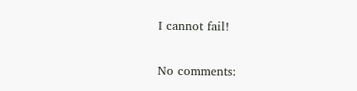I cannot fail!

No comments: